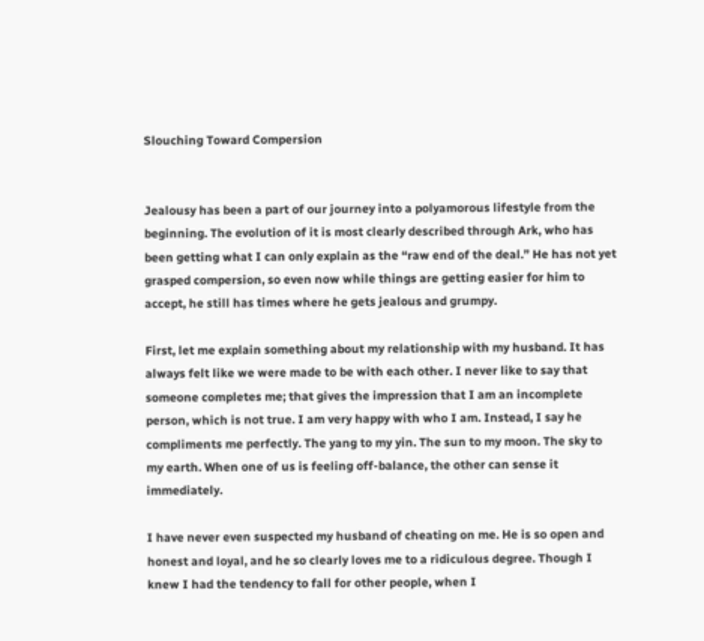Slouching Toward Compersion


Jealousy has been a part of our journey into a polyamorous lifestyle from the beginning. The evolution of it is most clearly described through Ark, who has been getting what I can only explain as the “raw end of the deal.” He has not yet grasped compersion, so even now while things are getting easier for him to accept, he still has times where he gets jealous and grumpy.

First, let me explain something about my relationship with my husband. It has always felt like we were made to be with each other. I never like to say that someone completes me; that gives the impression that I am an incomplete person, which is not true. I am very happy with who I am. Instead, I say he compliments me perfectly. The yang to my yin. The sun to my moon. The sky to my earth. When one of us is feeling off-balance, the other can sense it immediately.

I have never even suspected my husband of cheating on me. He is so open and honest and loyal, and he so clearly loves me to a ridiculous degree. Though I knew I had the tendency to fall for other people, when I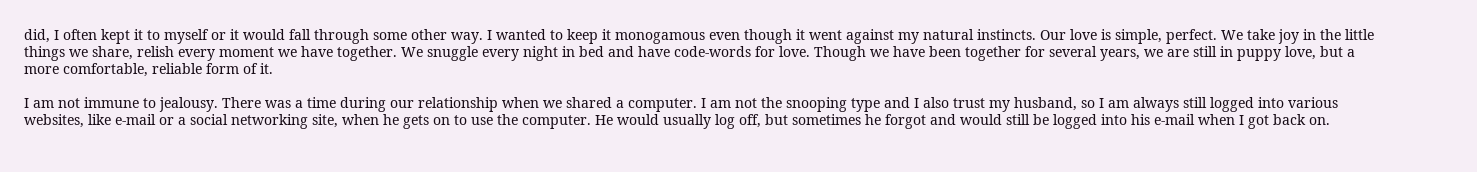did, I often kept it to myself or it would fall through some other way. I wanted to keep it monogamous even though it went against my natural instincts. Our love is simple, perfect. We take joy in the little things we share, relish every moment we have together. We snuggle every night in bed and have code-words for love. Though we have been together for several years, we are still in puppy love, but a more comfortable, reliable form of it.

I am not immune to jealousy. There was a time during our relationship when we shared a computer. I am not the snooping type and I also trust my husband, so I am always still logged into various websites, like e-mail or a social networking site, when he gets on to use the computer. He would usually log off, but sometimes he forgot and would still be logged into his e-mail when I got back on.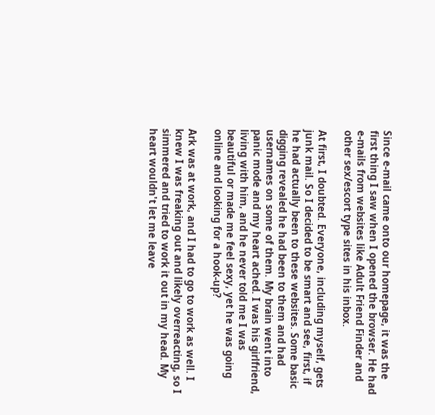Since e-mail came onto our homepage, it was the first thing I saw when I opened the browser. He had e-mails from websites like Adult Friend Finder and other sex/escort type sites in his inbox.

At first, I doubted. Everyone, including myself, gets junk mail. So I decided to be smart and see, first, if he had actually been to these websites. Some basic digging revealed he had been to them and had usernames on some of them. My brain went into panic mode and my heart ached. I was his girlfriend, living with him, and he never told me I was beautiful or made me feel sexy, yet he was going online and looking for a hook-up?

Ark was at work, and I had to go to work as well. I knew I was freaking out and likely overreacting, so I simmered and tried to work it out in my head. My heart wouldn't let me leave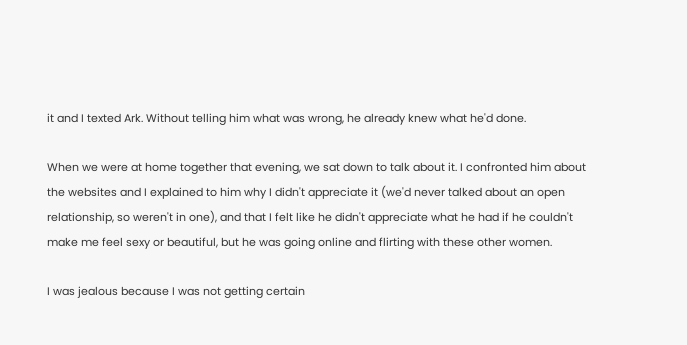it and I texted Ark. Without telling him what was wrong, he already knew what he'd done.

When we were at home together that evening, we sat down to talk about it. I confronted him about the websites and I explained to him why I didn't appreciate it (we'd never talked about an open relationship, so weren't in one), and that I felt like he didn't appreciate what he had if he couldn't make me feel sexy or beautiful, but he was going online and flirting with these other women.

I was jealous because I was not getting certain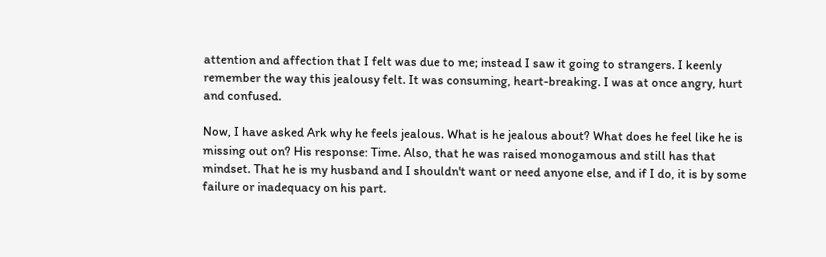attention and affection that I felt was due to me; instead I saw it going to strangers. I keenly remember the way this jealousy felt. It was consuming, heart-breaking. I was at once angry, hurt and confused.

Now, I have asked Ark why he feels jealous. What is he jealous about? What does he feel like he is missing out on? His response: Time. Also, that he was raised monogamous and still has that mindset. That he is my husband and I shouldn't want or need anyone else, and if I do, it is by some failure or inadequacy on his part.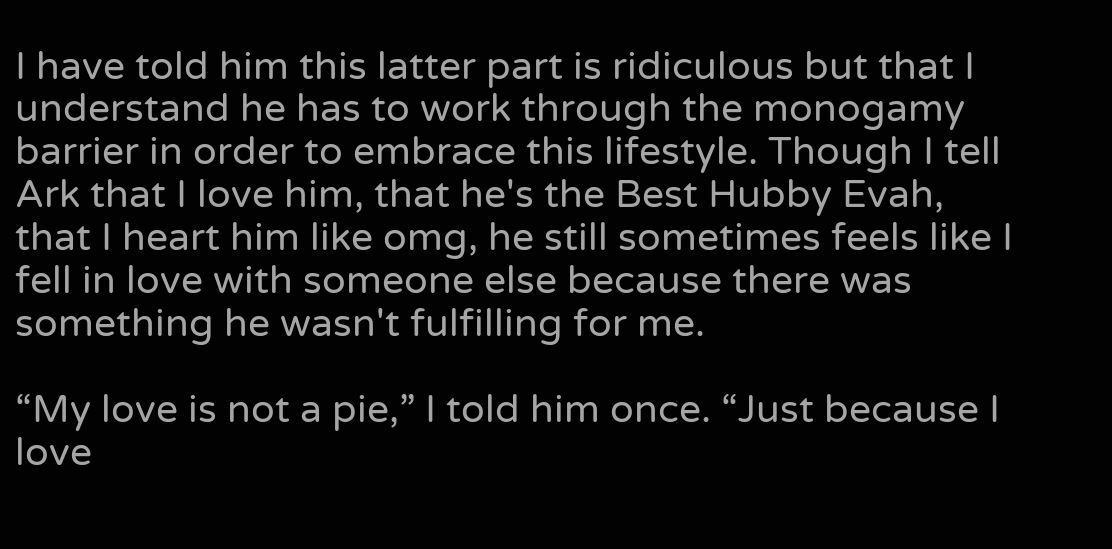I have told him this latter part is ridiculous but that I understand he has to work through the monogamy barrier in order to embrace this lifestyle. Though I tell Ark that I love him, that he's the Best Hubby Evah, that I heart him like omg, he still sometimes feels like I fell in love with someone else because there was something he wasn't fulfilling for me.

“My love is not a pie,” I told him once. “Just because I love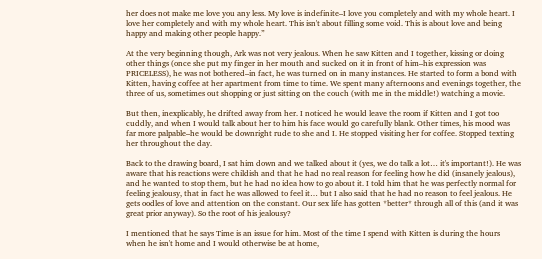her does not make me love you any less. My love is indefinite–I love you completely and with my whole heart. I love her completely and with my whole heart. This isn't about filling some void. This is about love and being happy and making other people happy.”

At the very beginning though, Ark was not very jealous. When he saw Kitten and I together, kissing or doing other things (once she put my finger in her mouth and sucked on it in front of him–his expression was PRICELESS), he was not bothered–in fact, he was turned on in many instances. He started to form a bond with Kitten, having coffee at her apartment from time to time. We spent many afternoons and evenings together, the three of us, sometimes out shopping or just sitting on the couch (with me in the middle!) watching a movie.

But then, inexplicably, he drifted away from her. I noticed he would leave the room if Kitten and I got too cuddly, and when I would talk about her to him his face would go carefully blank. Other times, his mood was far more palpable–he would be downright rude to she and I. He stopped visiting her for coffee. Stopped texting her throughout the day.

Back to the drawing board, I sat him down and we talked about it (yes, we do talk a lot… it's important!). He was aware that his reactions were childish and that he had no real reason for feeling how he did (insanely jealous), and he wanted to stop them, but he had no idea how to go about it. I told him that he was perfectly normal for feeling jealousy, that in fact he was allowed to feel it… but I also said that he had no reason to feel jealous. He gets oodles of love and attention on the constant. Our sex life has gotten *better* through all of this (and it was great prior anyway). So the root of his jealousy?

I mentioned that he says Time is an issue for him. Most of the time I spend with Kitten is during the hours when he isn't home and I would otherwise be at home,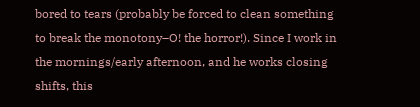bored to tears (probably be forced to clean something to break the monotony–O! the horror!). Since I work in the mornings/early afternoon, and he works closing shifts, this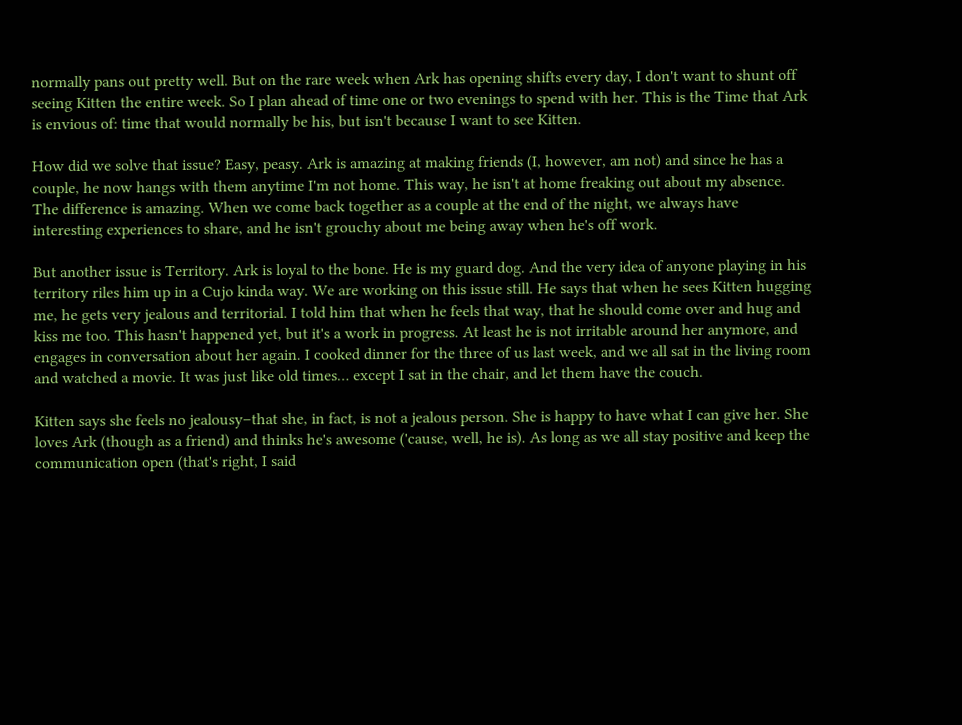normally pans out pretty well. But on the rare week when Ark has opening shifts every day, I don't want to shunt off seeing Kitten the entire week. So I plan ahead of time one or two evenings to spend with her. This is the Time that Ark is envious of: time that would normally be his, but isn't because I want to see Kitten.

How did we solve that issue? Easy, peasy. Ark is amazing at making friends (I, however, am not) and since he has a couple, he now hangs with them anytime I'm not home. This way, he isn't at home freaking out about my absence. The difference is amazing. When we come back together as a couple at the end of the night, we always have interesting experiences to share, and he isn't grouchy about me being away when he's off work.

But another issue is Territory. Ark is loyal to the bone. He is my guard dog. And the very idea of anyone playing in his territory riles him up in a Cujo kinda way. We are working on this issue still. He says that when he sees Kitten hugging me, he gets very jealous and territorial. I told him that when he feels that way, that he should come over and hug and kiss me too. This hasn't happened yet, but it's a work in progress. At least he is not irritable around her anymore, and engages in conversation about her again. I cooked dinner for the three of us last week, and we all sat in the living room and watched a movie. It was just like old times… except I sat in the chair, and let them have the couch.

Kitten says she feels no jealousy–that she, in fact, is not a jealous person. She is happy to have what I can give her. She loves Ark (though as a friend) and thinks he's awesome ('cause, well, he is). As long as we all stay positive and keep the communication open (that's right, I said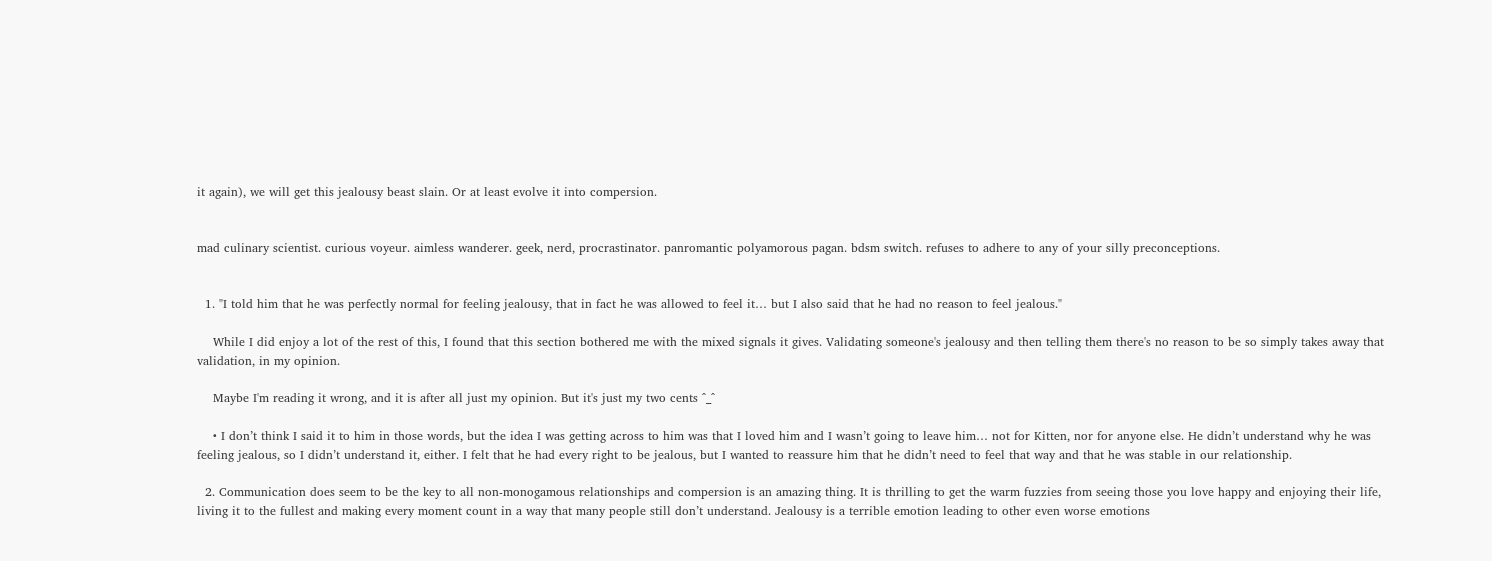it again), we will get this jealousy beast slain. Or at least evolve it into compersion.


mad culinary scientist. curious voyeur. aimless wanderer. geek, nerd, procrastinator. panromantic polyamorous pagan. bdsm switch. refuses to adhere to any of your silly preconceptions.


  1. "I told him that he was perfectly normal for feeling jealousy, that in fact he was allowed to feel it… but I also said that he had no reason to feel jealous."

    While I did enjoy a lot of the rest of this, I found that this section bothered me with the mixed signals it gives. Validating someone's jealousy and then telling them there's no reason to be so simply takes away that validation, in my opinion.

    Maybe I'm reading it wrong, and it is after all just my opinion. But it's just my two cents ^_^

    • I don’t think I said it to him in those words, but the idea I was getting across to him was that I loved him and I wasn’t going to leave him… not for Kitten, nor for anyone else. He didn’t understand why he was feeling jealous, so I didn’t understand it, either. I felt that he had every right to be jealous, but I wanted to reassure him that he didn’t need to feel that way and that he was stable in our relationship.

  2. Communication does seem to be the key to all non-monogamous relationships and compersion is an amazing thing. It is thrilling to get the warm fuzzies from seeing those you love happy and enjoying their life, living it to the fullest and making every moment count in a way that many people still don’t understand. Jealousy is a terrible emotion leading to other even worse emotions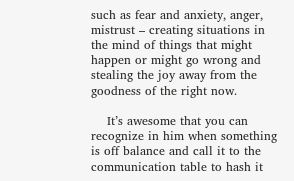such as fear and anxiety, anger, mistrust – creating situations in the mind of things that might happen or might go wrong and stealing the joy away from the goodness of the right now.

    It’s awesome that you can recognize in him when something is off balance and call it to the communication table to hash it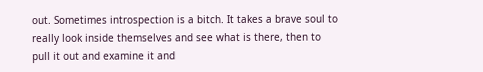out. Sometimes introspection is a bitch. It takes a brave soul to really look inside themselves and see what is there, then to pull it out and examine it and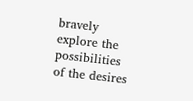bravely explore the possibilities of the desires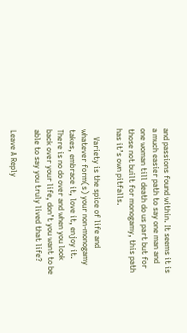and passions found within. It seems it is a much easier path to say one man and one woman till death do us part but for those not built for monogamy, this path has it’s own pitfalls.

    Variety is the spice of life and whatever form(s) your non-monogamy takes, embrace it, love it, enjoy it. There is no do over and when you look back over your life, don’t you want to be able to say you truly lived that life?

Leave A Reply